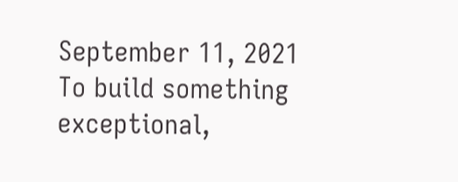September 11, 2021
To build something exceptional,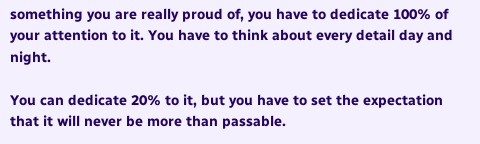something you are really proud of, you have to dedicate 100% of your attention to it. You have to think about every detail day and night.

You can dedicate 20% to it, but you have to set the expectation that it will never be more than passable.